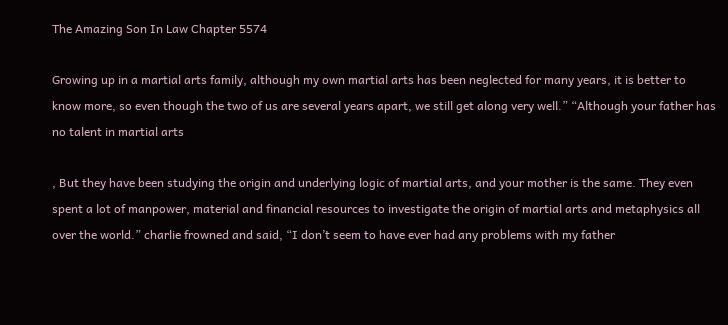The Amazing Son In Law Chapter 5574

Growing up in a martial arts family, although my own martial arts has been neglected for many years, it is better to know more, so even though the two of us are several years apart, we still get along very well.” “Although your father has no talent in martial arts

, But they have been studying the origin and underlying logic of martial arts, and your mother is the same. They even spent a lot of manpower, material and financial resources to investigate the origin of martial arts and metaphysics all over the world.” charlie frowned and said, “I don’t seem to have ever had any problems with my father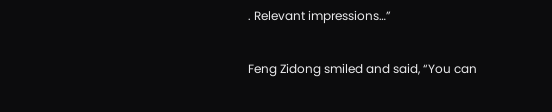. Relevant impressions…”

Feng Zidong smiled and said, “You can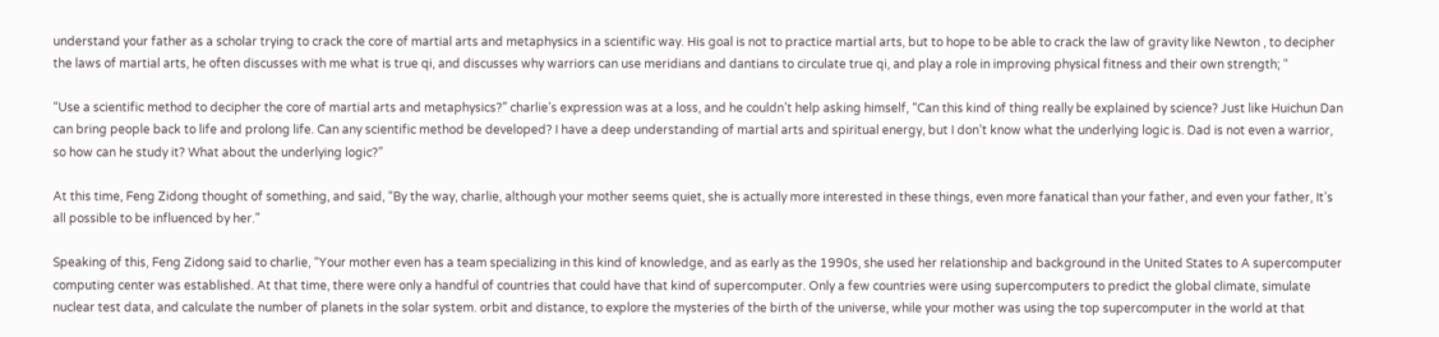understand your father as a scholar trying to crack the core of martial arts and metaphysics in a scientific way. His goal is not to practice martial arts, but to hope to be able to crack the law of gravity like Newton , to decipher the laws of martial arts, he often discusses with me what is true qi, and discusses why warriors can use meridians and dantians to circulate true qi, and play a role in improving physical fitness and their own strength; “

“Use a scientific method to decipher the core of martial arts and metaphysics?” charlie’s expression was at a loss, and he couldn’t help asking himself, “Can this kind of thing really be explained by science? Just like Huichun Dan can bring people back to life and prolong life. Can any scientific method be developed? I have a deep understanding of martial arts and spiritual energy, but I don’t know what the underlying logic is. Dad is not even a warrior, so how can he study it? What about the underlying logic?”

At this time, Feng Zidong thought of something, and said, “By the way, charlie, although your mother seems quiet, she is actually more interested in these things, even more fanatical than your father, and even your father, It’s all possible to be influenced by her.”

Speaking of this, Feng Zidong said to charlie, “Your mother even has a team specializing in this kind of knowledge, and as early as the 1990s, she used her relationship and background in the United States to A supercomputer computing center was established. At that time, there were only a handful of countries that could have that kind of supercomputer. Only a few countries were using supercomputers to predict the global climate, simulate nuclear test data, and calculate the number of planets in the solar system. orbit and distance, to explore the mysteries of the birth of the universe, while your mother was using the top supercomputer in the world at that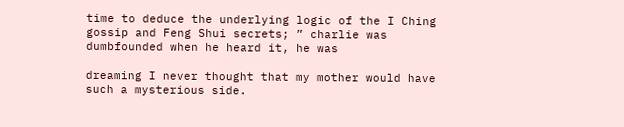time to deduce the underlying logic of the I Ching gossip and Feng Shui secrets; ” charlie was dumbfounded when he heard it, he was

dreaming I never thought that my mother would have such a mysterious side.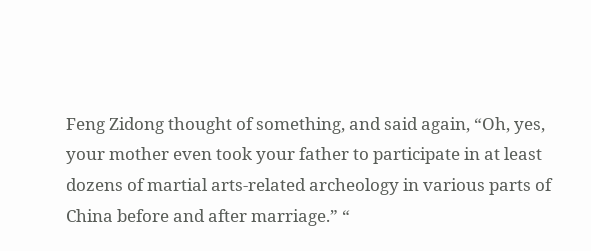Feng Zidong thought of something, and said again, “Oh, yes, your mother even took your father to participate in at least dozens of martial arts-related archeology in various parts of China before and after marriage.” “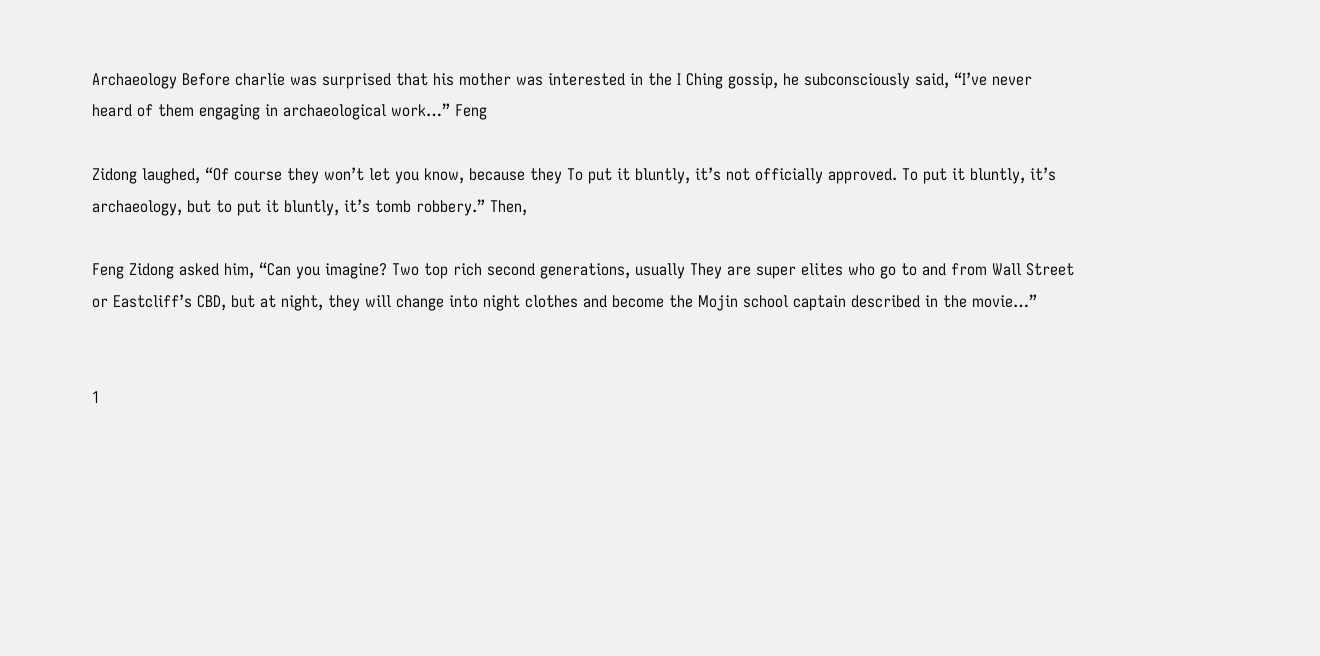Archaeology Before charlie was surprised that his mother was interested in the I Ching gossip, he subconsciously said, “I’ve never heard of them engaging in archaeological work…” Feng

Zidong laughed, “Of course they won’t let you know, because they To put it bluntly, it’s not officially approved. To put it bluntly, it’s archaeology, but to put it bluntly, it’s tomb robbery.” Then,

Feng Zidong asked him, “Can you imagine? Two top rich second generations, usually They are super elites who go to and from Wall Street or Eastcliff’s CBD, but at night, they will change into night clothes and become the Mojin school captain described in the movie…”


1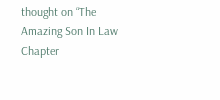thought on “The Amazing Son In Law Chapter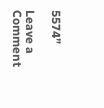5574”

Leave a Comment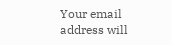Your email address will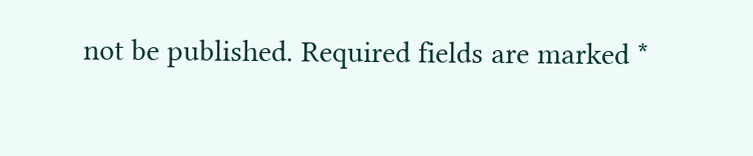not be published. Required fields are marked *